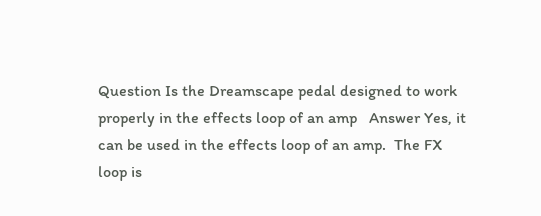Question Is the Dreamscape pedal designed to work properly in the effects loop of an amp   Answer Yes, it can be used in the effects loop of an amp.  The FX loop is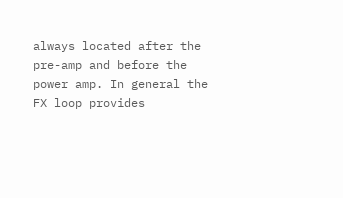always located after the pre-amp and before the power amp. In general the FX loop provides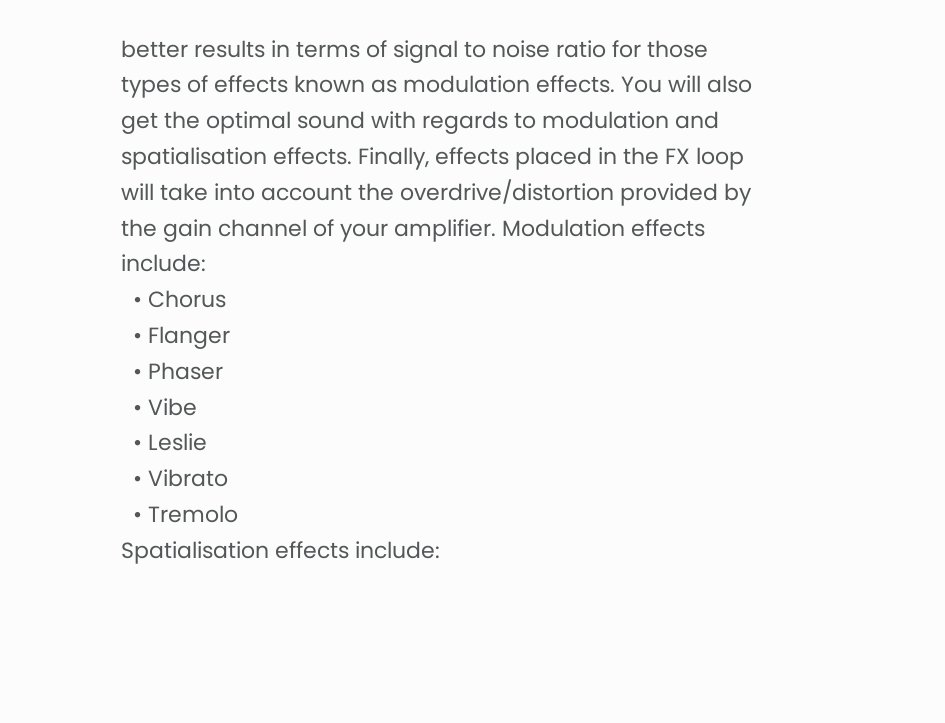better results in terms of signal to noise ratio for those types of effects known as modulation effects. You will also get the optimal sound with regards to modulation and spatialisation effects. Finally, effects placed in the FX loop will take into account the overdrive/distortion provided by the gain channel of your amplifier. Modulation effects include:
  • Chorus
  • Flanger
  • Phaser
  • Vibe
  • Leslie
  • Vibrato
  • Tremolo
Spatialisation effects include: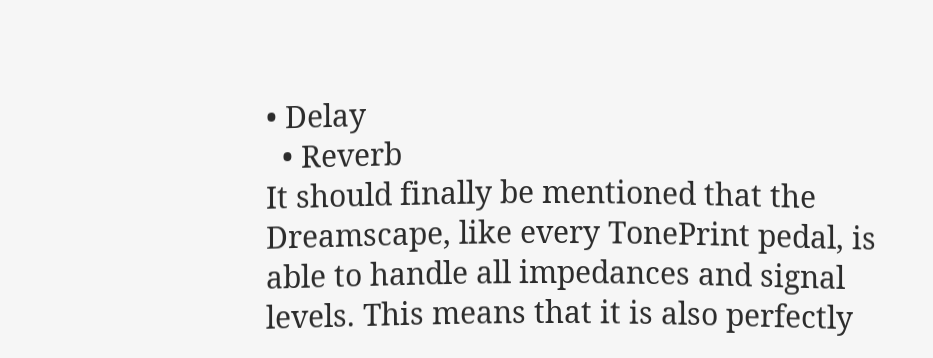• Delay
  • Reverb
It should finally be mentioned that the Dreamscape, like every TonePrint pedal, is able to handle all impedances and signal levels. This means that it is also perfectly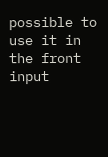possible to use it in the front input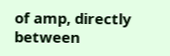of amp, directly between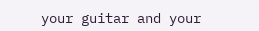your guitar and your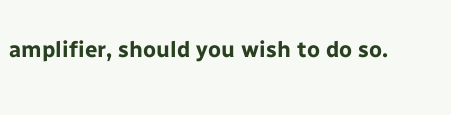amplifier, should you wish to do so.